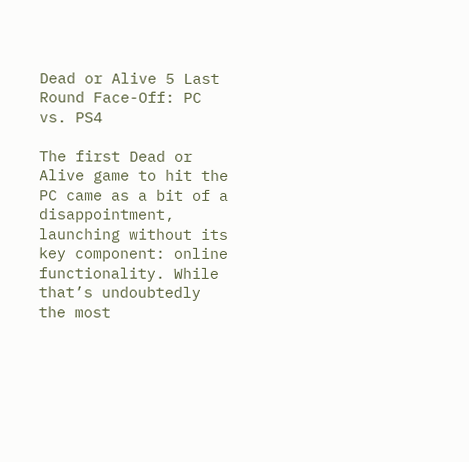Dead or Alive 5 Last Round Face-Off: PC vs. PS4

The first Dead or Alive game to hit the PC came as a bit of a disappointment, launching without its key component: online functionality. While that’s undoubtedly the most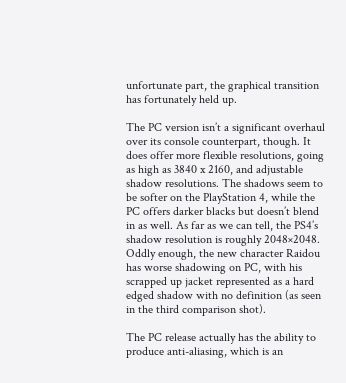unfortunate part, the graphical transition has fortunately held up.

The PC version isn’t a significant overhaul over its console counterpart, though. It does offer more flexible resolutions, going as high as 3840 x 2160, and adjustable shadow resolutions. The shadows seem to be softer on the PlayStation 4, while the PC offers darker blacks but doesn’t blend in as well. As far as we can tell, the PS4’s shadow resolution is roughly 2048×2048. Oddly enough, the new character Raidou has worse shadowing on PC, with his scrapped up jacket represented as a hard edged shadow with no definition (as seen in the third comparison shot).

The PC release actually has the ability to produce anti-aliasing, which is an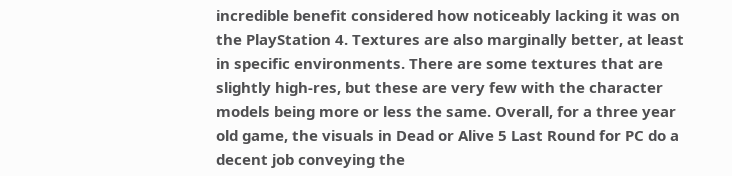incredible benefit considered how noticeably lacking it was on the PlayStation 4. Textures are also marginally better, at least in specific environments. There are some textures that are slightly high-res, but these are very few with the character models being more or less the same. Overall, for a three year old game, the visuals in Dead or Alive 5 Last Round for PC do a decent job conveying the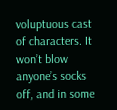voluptuous cast of characters. It won’t blow anyone’s socks off, and in some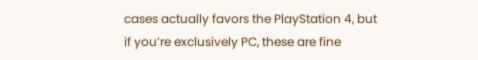cases actually favors the PlayStation 4, but if you’re exclusively PC, these are fine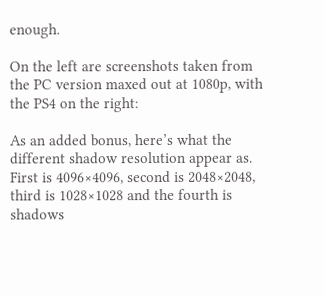enough.

On the left are screenshots taken from the PC version maxed out at 1080p, with the PS4 on the right:

As an added bonus, here’s what the different shadow resolution appear as. First is 4096×4096, second is 2048×2048, third is 1028×1028 and the fourth is shadows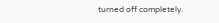turned off completely.